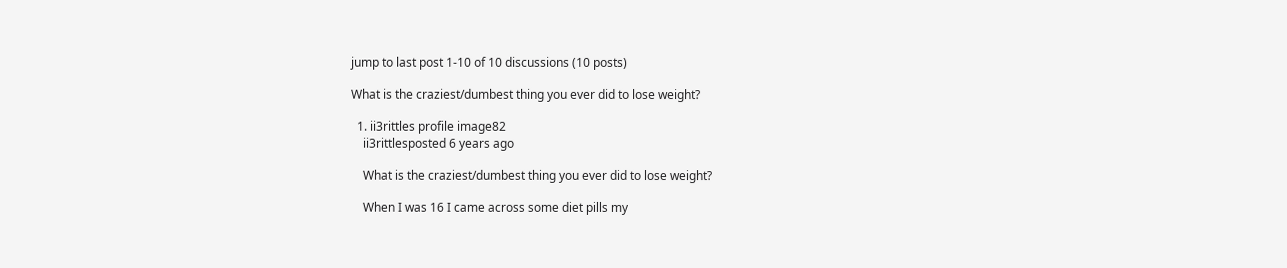jump to last post 1-10 of 10 discussions (10 posts)

What is the craziest/dumbest thing you ever did to lose weight?

  1. ii3rittles profile image82
    ii3rittlesposted 6 years ago

    What is the craziest/dumbest thing you ever did to lose weight?

    When I was 16 I came across some diet pills my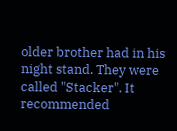older brother had in his night stand. They were called "Stacker". It recommended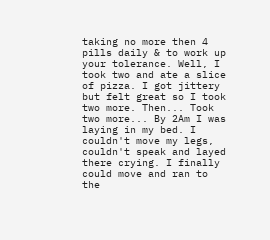taking no more then 4 pills daily & to work up your tolerance. Well, I took two and ate a slice of pizza. I got jittery but felt great so I took two more. Then... Took two more... By 2Am I was laying in my bed. I couldn't move my legs, couldn't speak and layed there crying. I finally could move and ran to the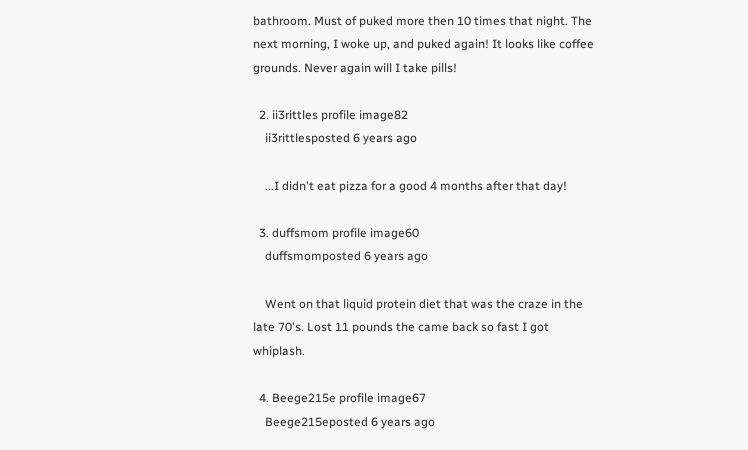bathroom. Must of puked more then 10 times that night. The next morning, I woke up, and puked again! It looks like coffee grounds. Never again will I take pills!

  2. ii3rittles profile image82
    ii3rittlesposted 6 years ago

    ...I didn't eat pizza for a good 4 months after that day!

  3. duffsmom profile image60
    duffsmomposted 6 years ago

    Went on that liquid protein diet that was the craze in the late 70's. Lost 11 pounds the came back so fast I got whiplash.

  4. Beege215e profile image67
    Beege215eposted 6 years ago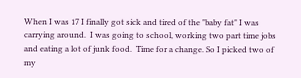When I was 17 I finally got sick and tired of the "baby fat" I was carrying around.  I was going to school, working two part time jobs and eating a lot of junk food.  Time for a change. So I picked two of my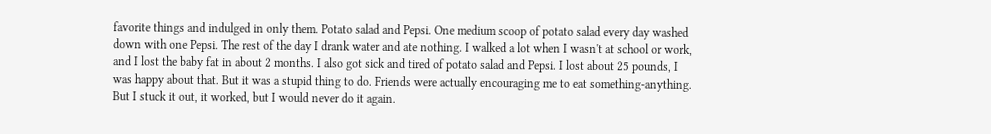favorite things and indulged in only them. Potato salad and Pepsi. One medium scoop of potato salad every day washed down with one Pepsi. The rest of the day I drank water and ate nothing. I walked a lot when I wasn't at school or work, and I lost the baby fat in about 2 months. I also got sick and tired of potato salad and Pepsi. I lost about 25 pounds, I was happy about that. But it was a stupid thing to do. Friends were actually encouraging me to eat something-anything. But I stuck it out, it worked, but I would never do it again.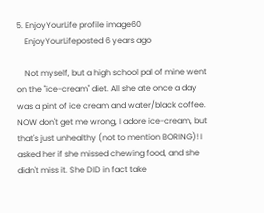5. EnjoyYourLife profile image60
    EnjoyYourLifeposted 6 years ago

    Not myself, but a high school pal of mine went on the "ice-cream" diet. All she ate once a day was a pint of ice cream and water/black coffee. NOW don't get me wrong, I adore ice-cream, but that's just unhealthy (not to mention BORING)! I asked her if she missed chewing food, and she didn't miss it. She DID in fact take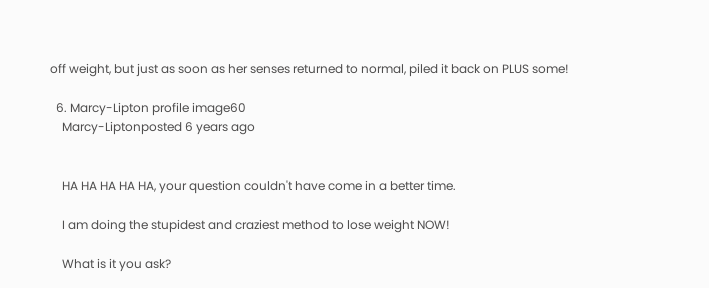off weight, but just as soon as her senses returned to normal, piled it back on PLUS some!

  6. Marcy-Lipton profile image60
    Marcy-Liptonposted 6 years ago


    HA HA HA HA HA, your question couldn't have come in a better time.

    I am doing the stupidest and craziest method to lose weight NOW!

    What is it you ask?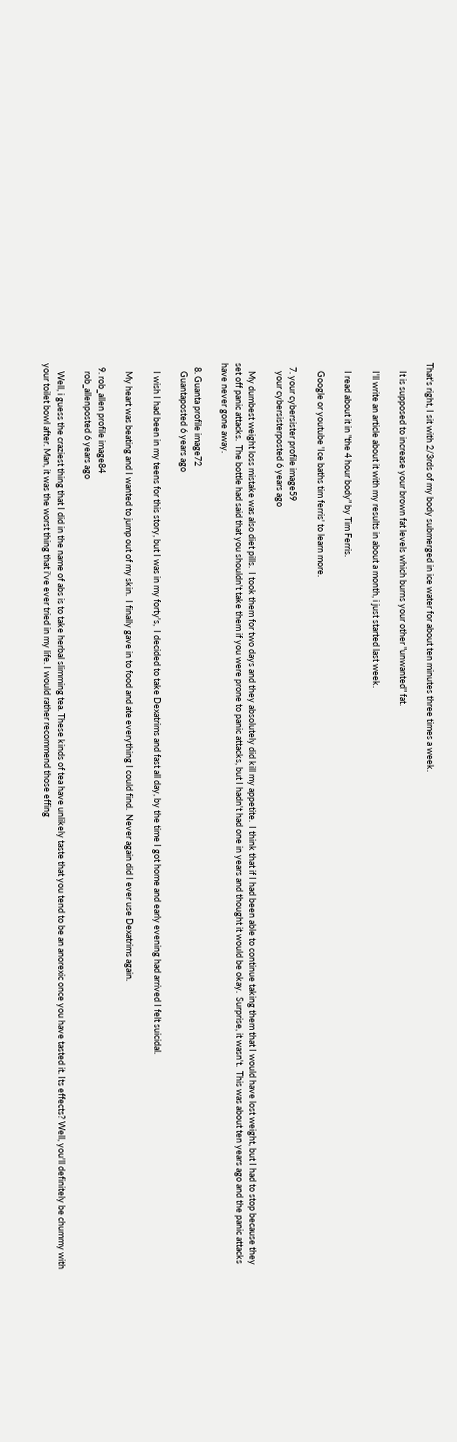That's right, I sit with 2/3rds of my body submerged in ice water for about ten minutes three times a week.

    It is supposed to increase your brown fat levels which burns your other "unwanted" fat.

    I'll write an article about it with my results in about a month, i just started last week.

    I read about it in "the 4 hour body" by Tim Ferris.

    Google or youtube 'Ice baths tim ferris' to learn more.

  7. your cybersister profile image59
    your cybersisterposted 6 years ago

    My dumbest weight loss mistake was also diet pills.  I took them for two days and they absolutely did kill my appetite.  I think that if I had been able to continue taking them that I would have lost weight, but I had to stop because they set off panic attacks.  The bottle had said that you shouldn't take them if you were prone to panic attacks, but I hadn't had one in years and thought it would be okay.  Surprise, it wasn't.  This was about ten years ago and the panic attacks have never gone away.

  8. Guanta profile image72
    Guantaposted 6 years ago

    I wish I had been in my teens for this story, but I was in my forty's,  I decided to take Dexatrims and fast all day, by the time I got home and early evening had arrived I felt suicidal.

    My heart was beating and I wanted to jump out of my skin.  I finally gave in to food and ate everything I could find.  Never again did I ever use Dexatrims again.

  9. rob_allen profile image84
    rob_allenposted 6 years ago

    Well, i guess the craziest thing that I did in the name of abs is to take herbal slimming tea. These kinds of tea have unlikely taste that you tend to be an anorexic once you have tasted it. Its effects? Well, you'll definitely be chummy with your toilet bowl after. Man, it was the worst thing that i've ever tried in my life. I would rather recommend those effing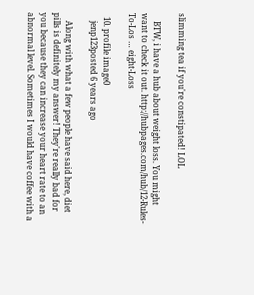slimming tea if you're constipated! LOL

    BTW, i have a hub about weight loss. You might want to check it out. http://hubpages.com/hub/12-Rules-To-Los … eight-Loss

  10. profile image0
    jenp123posted 6 years ago

    Along with what a few people have said here, diet pills is definitely my answer! They're really bad for you because they can increase your heart rate to an abnormal level. Sometimes I would have coffee with a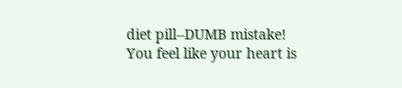diet pill--DUMB mistake! You feel like your heart is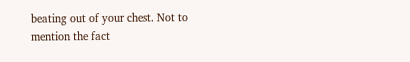beating out of your chest. Not to mention the fact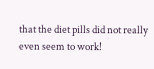that the diet pills did not really even seem to work!